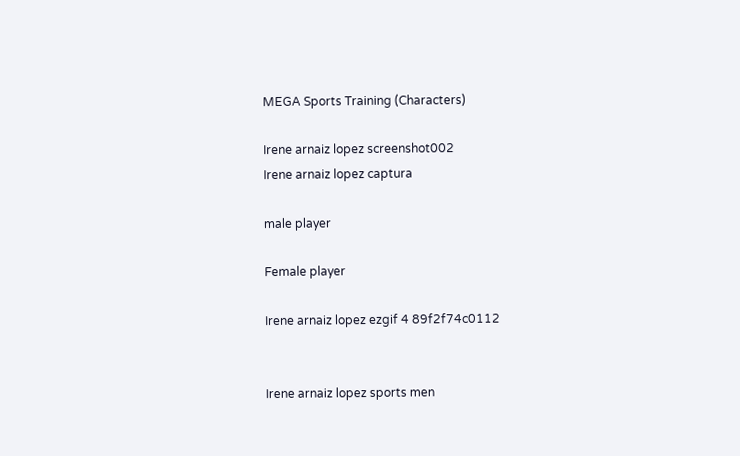MEGA Sports Training (Characters)

Irene arnaiz lopez screenshot002
Irene arnaiz lopez captura

male player

Female player

Irene arnaiz lopez ezgif 4 89f2f74c0112


Irene arnaiz lopez sports men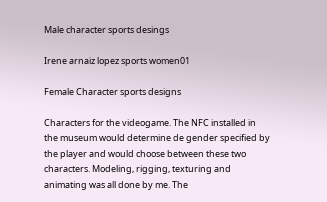Male character sports desings

Irene arnaiz lopez sports women01

Female Character sports designs

Characters for the videogame. The NFC installed in the museum would determine de gender specified by the player and would choose between these two characters. Modeling, rigging, texturing and animating was all done by me. The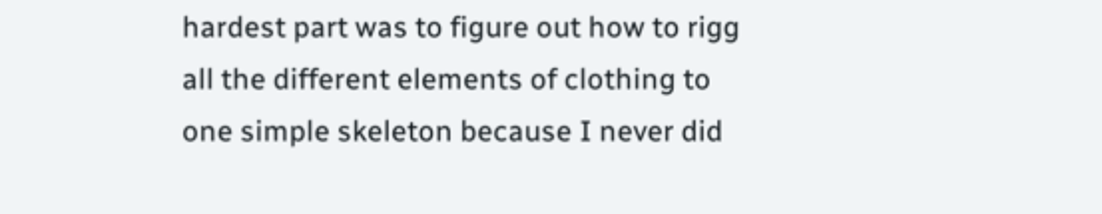hardest part was to figure out how to rigg all the different elements of clothing to one simple skeleton because I never did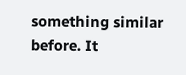something similar before. It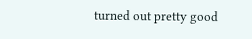turned out pretty good